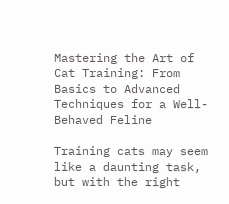Mastering the Art of Cat Training: From Basics to Advanced Techniques for a Well-Behaved Feline

Training cats may seem like a daunting task, but with the right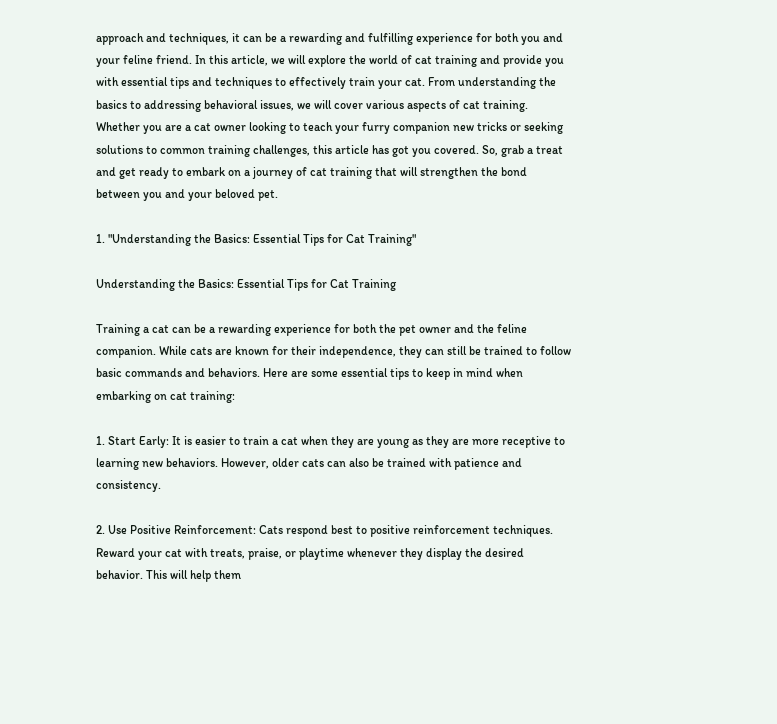approach and techniques, it can be a rewarding and fulfilling experience for both you and your feline friend. In this article, we will explore the world of cat training and provide you with essential tips and techniques to effectively train your cat. From understanding the basics to addressing behavioral issues, we will cover various aspects of cat training. Whether you are a cat owner looking to teach your furry companion new tricks or seeking solutions to common training challenges, this article has got you covered. So, grab a treat and get ready to embark on a journey of cat training that will strengthen the bond between you and your beloved pet.

1. "Understanding the Basics: Essential Tips for Cat Training"

Understanding the Basics: Essential Tips for Cat Training

Training a cat can be a rewarding experience for both the pet owner and the feline companion. While cats are known for their independence, they can still be trained to follow basic commands and behaviors. Here are some essential tips to keep in mind when embarking on cat training:

1. Start Early: It is easier to train a cat when they are young as they are more receptive to learning new behaviors. However, older cats can also be trained with patience and consistency.

2. Use Positive Reinforcement: Cats respond best to positive reinforcement techniques. Reward your cat with treats, praise, or playtime whenever they display the desired behavior. This will help them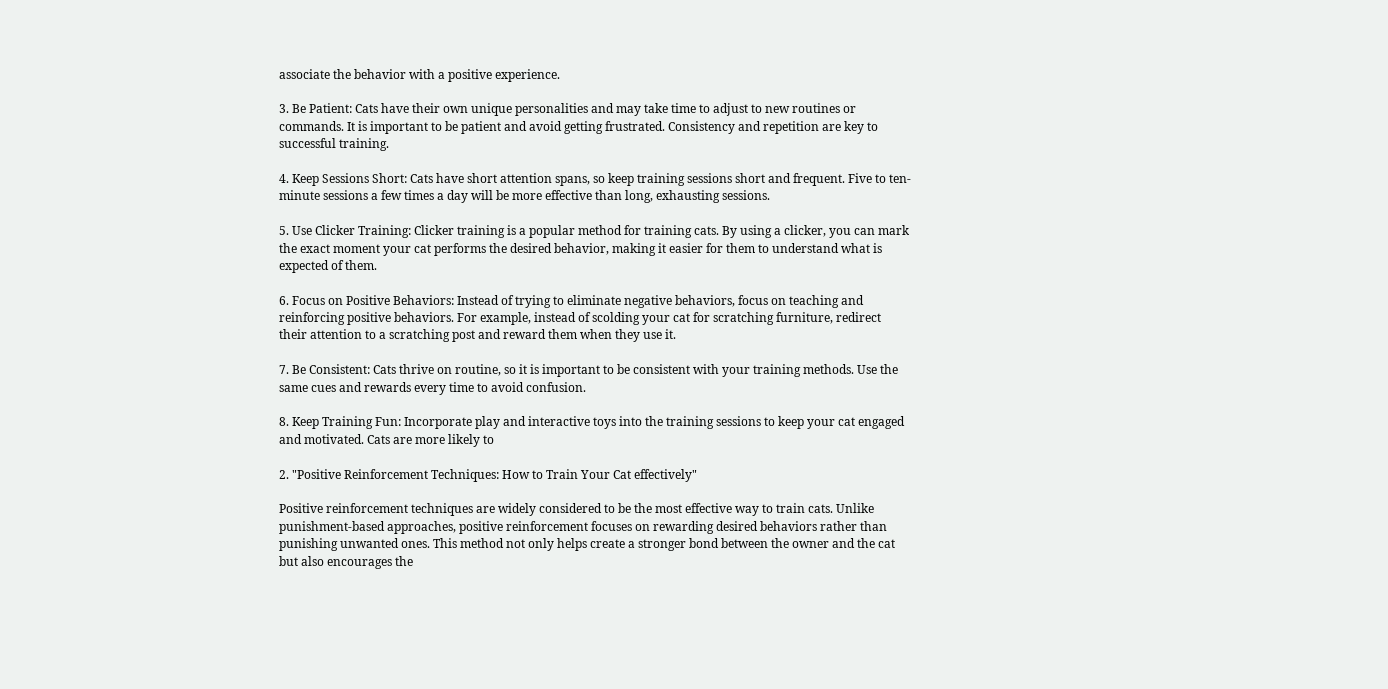associate the behavior with a positive experience.

3. Be Patient: Cats have their own unique personalities and may take time to adjust to new routines or commands. It is important to be patient and avoid getting frustrated. Consistency and repetition are key to successful training.

4. Keep Sessions Short: Cats have short attention spans, so keep training sessions short and frequent. Five to ten-minute sessions a few times a day will be more effective than long, exhausting sessions.

5. Use Clicker Training: Clicker training is a popular method for training cats. By using a clicker, you can mark the exact moment your cat performs the desired behavior, making it easier for them to understand what is expected of them.

6. Focus on Positive Behaviors: Instead of trying to eliminate negative behaviors, focus on teaching and reinforcing positive behaviors. For example, instead of scolding your cat for scratching furniture, redirect their attention to a scratching post and reward them when they use it.

7. Be Consistent: Cats thrive on routine, so it is important to be consistent with your training methods. Use the same cues and rewards every time to avoid confusion.

8. Keep Training Fun: Incorporate play and interactive toys into the training sessions to keep your cat engaged and motivated. Cats are more likely to

2. "Positive Reinforcement Techniques: How to Train Your Cat effectively"

Positive reinforcement techniques are widely considered to be the most effective way to train cats. Unlike punishment-based approaches, positive reinforcement focuses on rewarding desired behaviors rather than punishing unwanted ones. This method not only helps create a stronger bond between the owner and the cat but also encourages the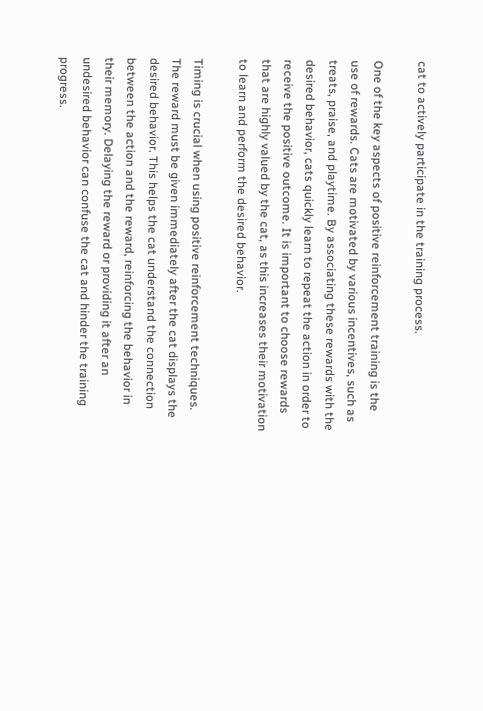cat to actively participate in the training process.

One of the key aspects of positive reinforcement training is the use of rewards. Cats are motivated by various incentives, such as treats, praise, and playtime. By associating these rewards with the desired behavior, cats quickly learn to repeat the action in order to receive the positive outcome. It is important to choose rewards that are highly valued by the cat, as this increases their motivation to learn and perform the desired behavior.

Timing is crucial when using positive reinforcement techniques. The reward must be given immediately after the cat displays the desired behavior. This helps the cat understand the connection between the action and the reward, reinforcing the behavior in their memory. Delaying the reward or providing it after an undesired behavior can confuse the cat and hinder the training progress.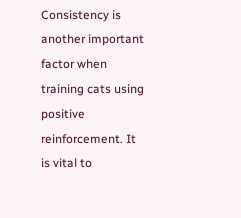Consistency is another important factor when training cats using positive reinforcement. It is vital to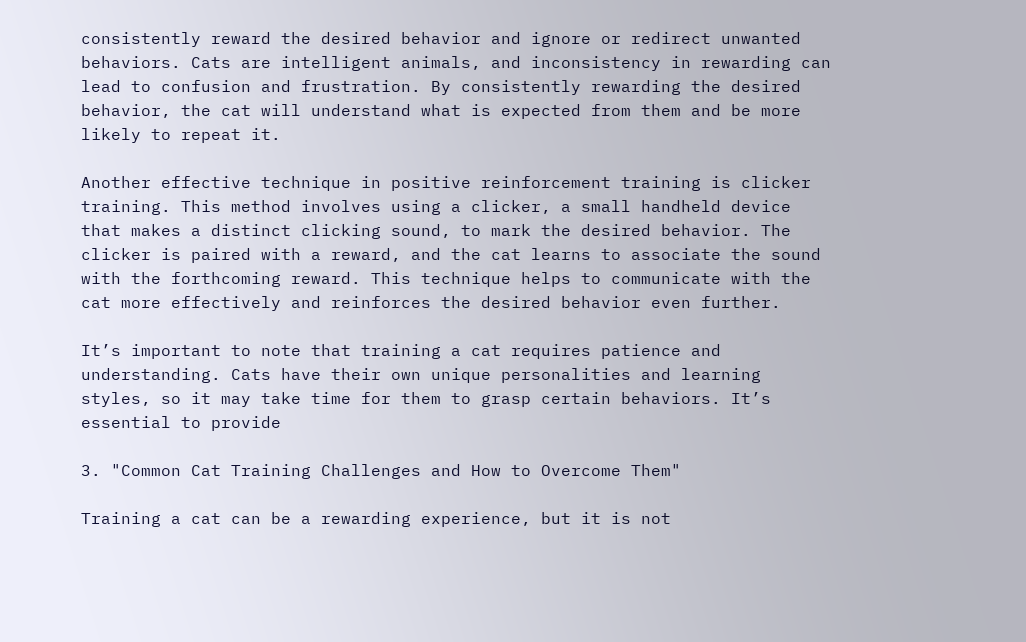consistently reward the desired behavior and ignore or redirect unwanted behaviors. Cats are intelligent animals, and inconsistency in rewarding can lead to confusion and frustration. By consistently rewarding the desired behavior, the cat will understand what is expected from them and be more likely to repeat it.

Another effective technique in positive reinforcement training is clicker training. This method involves using a clicker, a small handheld device that makes a distinct clicking sound, to mark the desired behavior. The clicker is paired with a reward, and the cat learns to associate the sound with the forthcoming reward. This technique helps to communicate with the cat more effectively and reinforces the desired behavior even further.

It’s important to note that training a cat requires patience and understanding. Cats have their own unique personalities and learning styles, so it may take time for them to grasp certain behaviors. It’s essential to provide

3. "Common Cat Training Challenges and How to Overcome Them"

Training a cat can be a rewarding experience, but it is not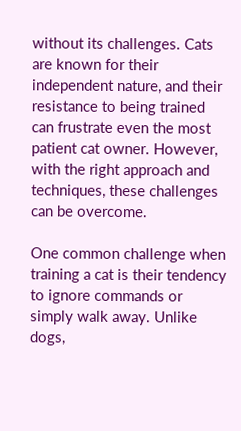without its challenges. Cats are known for their independent nature, and their resistance to being trained can frustrate even the most patient cat owner. However, with the right approach and techniques, these challenges can be overcome.

One common challenge when training a cat is their tendency to ignore commands or simply walk away. Unlike dogs,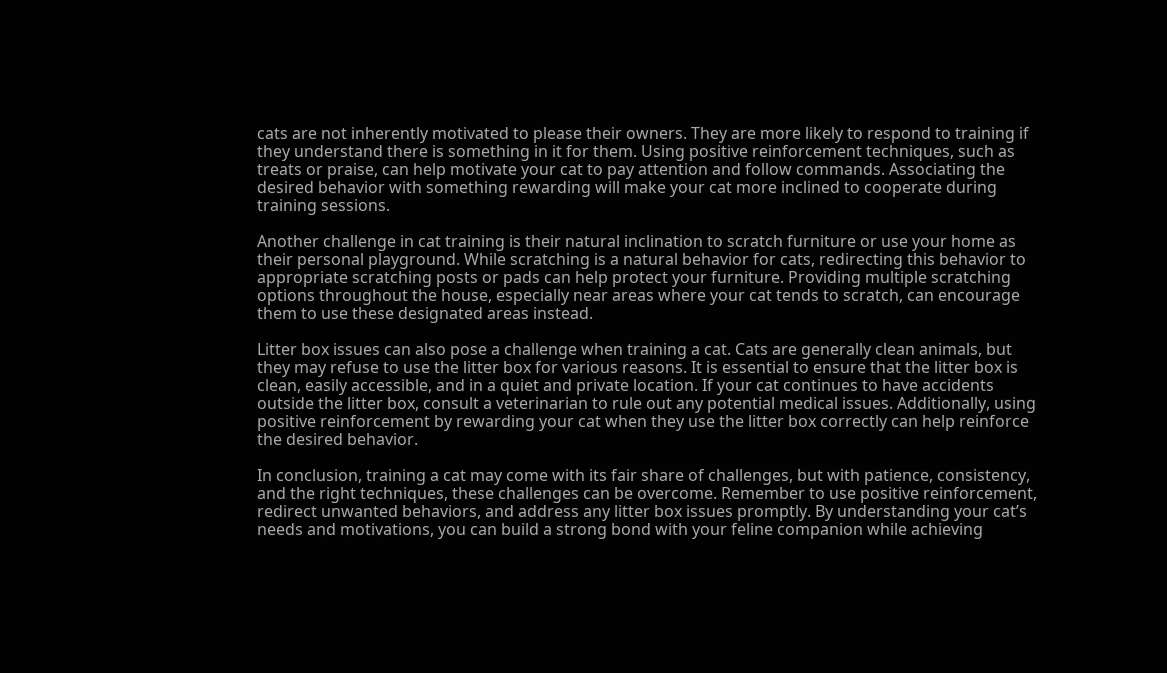cats are not inherently motivated to please their owners. They are more likely to respond to training if they understand there is something in it for them. Using positive reinforcement techniques, such as treats or praise, can help motivate your cat to pay attention and follow commands. Associating the desired behavior with something rewarding will make your cat more inclined to cooperate during training sessions.

Another challenge in cat training is their natural inclination to scratch furniture or use your home as their personal playground. While scratching is a natural behavior for cats, redirecting this behavior to appropriate scratching posts or pads can help protect your furniture. Providing multiple scratching options throughout the house, especially near areas where your cat tends to scratch, can encourage them to use these designated areas instead.

Litter box issues can also pose a challenge when training a cat. Cats are generally clean animals, but they may refuse to use the litter box for various reasons. It is essential to ensure that the litter box is clean, easily accessible, and in a quiet and private location. If your cat continues to have accidents outside the litter box, consult a veterinarian to rule out any potential medical issues. Additionally, using positive reinforcement by rewarding your cat when they use the litter box correctly can help reinforce the desired behavior.

In conclusion, training a cat may come with its fair share of challenges, but with patience, consistency, and the right techniques, these challenges can be overcome. Remember to use positive reinforcement, redirect unwanted behaviors, and address any litter box issues promptly. By understanding your cat’s needs and motivations, you can build a strong bond with your feline companion while achieving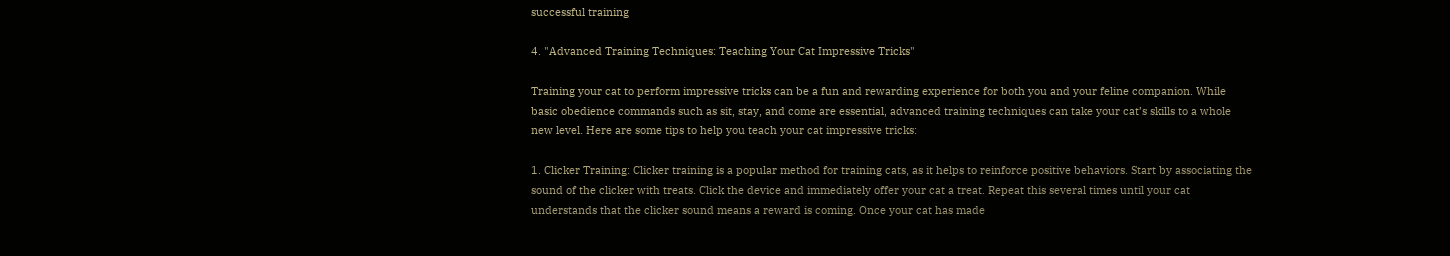successful training

4. "Advanced Training Techniques: Teaching Your Cat Impressive Tricks"

Training your cat to perform impressive tricks can be a fun and rewarding experience for both you and your feline companion. While basic obedience commands such as sit, stay, and come are essential, advanced training techniques can take your cat’s skills to a whole new level. Here are some tips to help you teach your cat impressive tricks:

1. Clicker Training: Clicker training is a popular method for training cats, as it helps to reinforce positive behaviors. Start by associating the sound of the clicker with treats. Click the device and immediately offer your cat a treat. Repeat this several times until your cat understands that the clicker sound means a reward is coming. Once your cat has made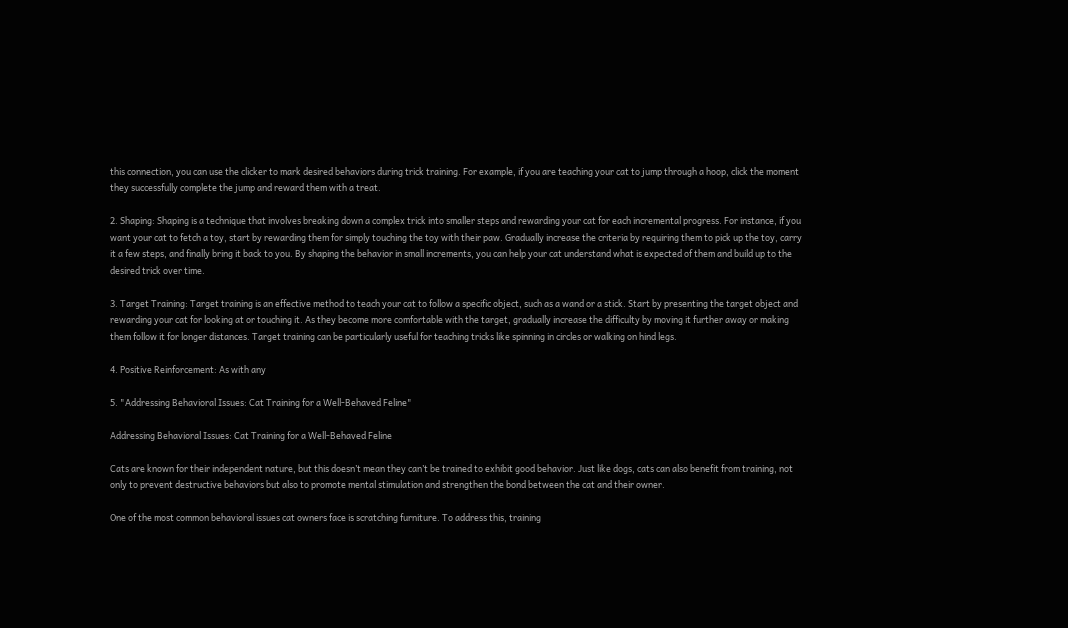this connection, you can use the clicker to mark desired behaviors during trick training. For example, if you are teaching your cat to jump through a hoop, click the moment they successfully complete the jump and reward them with a treat.

2. Shaping: Shaping is a technique that involves breaking down a complex trick into smaller steps and rewarding your cat for each incremental progress. For instance, if you want your cat to fetch a toy, start by rewarding them for simply touching the toy with their paw. Gradually increase the criteria by requiring them to pick up the toy, carry it a few steps, and finally bring it back to you. By shaping the behavior in small increments, you can help your cat understand what is expected of them and build up to the desired trick over time.

3. Target Training: Target training is an effective method to teach your cat to follow a specific object, such as a wand or a stick. Start by presenting the target object and rewarding your cat for looking at or touching it. As they become more comfortable with the target, gradually increase the difficulty by moving it further away or making them follow it for longer distances. Target training can be particularly useful for teaching tricks like spinning in circles or walking on hind legs.

4. Positive Reinforcement: As with any

5. "Addressing Behavioral Issues: Cat Training for a Well-Behaved Feline"

Addressing Behavioral Issues: Cat Training for a Well-Behaved Feline

Cats are known for their independent nature, but this doesn’t mean they can’t be trained to exhibit good behavior. Just like dogs, cats can also benefit from training, not only to prevent destructive behaviors but also to promote mental stimulation and strengthen the bond between the cat and their owner.

One of the most common behavioral issues cat owners face is scratching furniture. To address this, training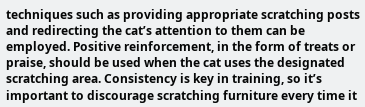techniques such as providing appropriate scratching posts and redirecting the cat’s attention to them can be employed. Positive reinforcement, in the form of treats or praise, should be used when the cat uses the designated scratching area. Consistency is key in training, so it’s important to discourage scratching furniture every time it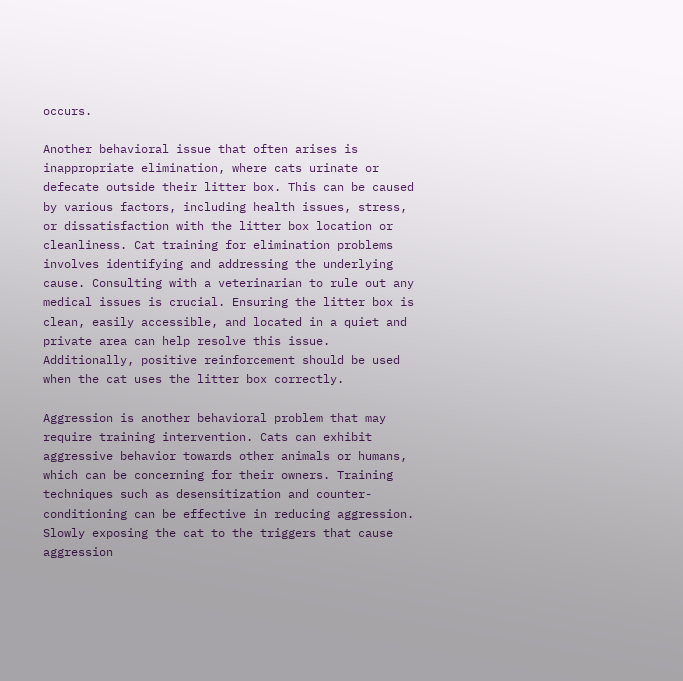occurs.

Another behavioral issue that often arises is inappropriate elimination, where cats urinate or defecate outside their litter box. This can be caused by various factors, including health issues, stress, or dissatisfaction with the litter box location or cleanliness. Cat training for elimination problems involves identifying and addressing the underlying cause. Consulting with a veterinarian to rule out any medical issues is crucial. Ensuring the litter box is clean, easily accessible, and located in a quiet and private area can help resolve this issue. Additionally, positive reinforcement should be used when the cat uses the litter box correctly.

Aggression is another behavioral problem that may require training intervention. Cats can exhibit aggressive behavior towards other animals or humans, which can be concerning for their owners. Training techniques such as desensitization and counter-conditioning can be effective in reducing aggression. Slowly exposing the cat to the triggers that cause aggression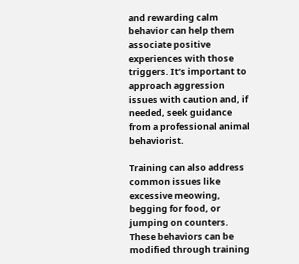and rewarding calm behavior can help them associate positive experiences with those triggers. It’s important to approach aggression issues with caution and, if needed, seek guidance from a professional animal behaviorist.

Training can also address common issues like excessive meowing, begging for food, or jumping on counters. These behaviors can be modified through training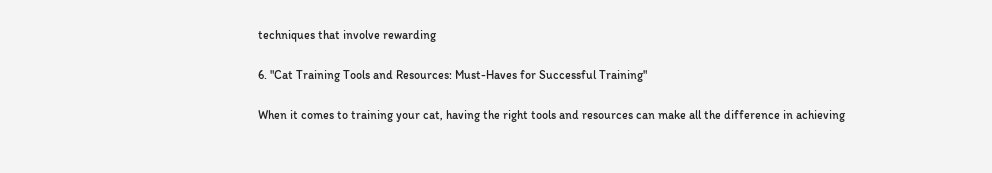techniques that involve rewarding

6. "Cat Training Tools and Resources: Must-Haves for Successful Training"

When it comes to training your cat, having the right tools and resources can make all the difference in achieving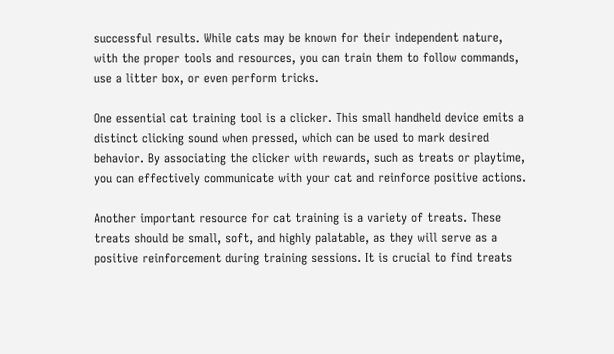successful results. While cats may be known for their independent nature, with the proper tools and resources, you can train them to follow commands, use a litter box, or even perform tricks.

One essential cat training tool is a clicker. This small handheld device emits a distinct clicking sound when pressed, which can be used to mark desired behavior. By associating the clicker with rewards, such as treats or playtime, you can effectively communicate with your cat and reinforce positive actions.

Another important resource for cat training is a variety of treats. These treats should be small, soft, and highly palatable, as they will serve as a positive reinforcement during training sessions. It is crucial to find treats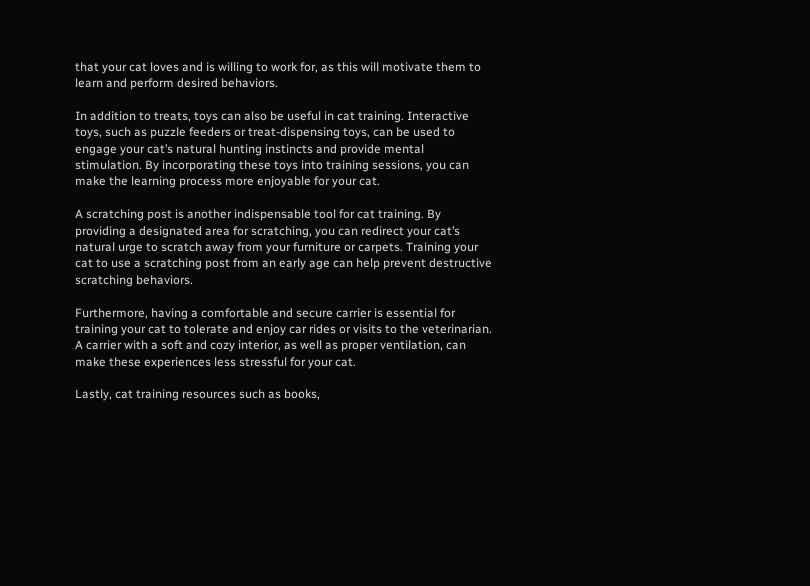that your cat loves and is willing to work for, as this will motivate them to learn and perform desired behaviors.

In addition to treats, toys can also be useful in cat training. Interactive toys, such as puzzle feeders or treat-dispensing toys, can be used to engage your cat’s natural hunting instincts and provide mental stimulation. By incorporating these toys into training sessions, you can make the learning process more enjoyable for your cat.

A scratching post is another indispensable tool for cat training. By providing a designated area for scratching, you can redirect your cat’s natural urge to scratch away from your furniture or carpets. Training your cat to use a scratching post from an early age can help prevent destructive scratching behaviors.

Furthermore, having a comfortable and secure carrier is essential for training your cat to tolerate and enjoy car rides or visits to the veterinarian. A carrier with a soft and cozy interior, as well as proper ventilation, can make these experiences less stressful for your cat.

Lastly, cat training resources such as books,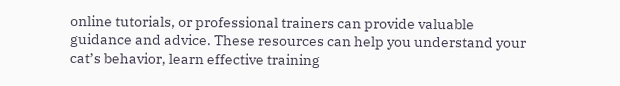online tutorials, or professional trainers can provide valuable guidance and advice. These resources can help you understand your cat’s behavior, learn effective training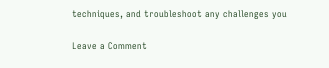techniques, and troubleshoot any challenges you

Leave a Comment